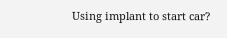Using implant to start car?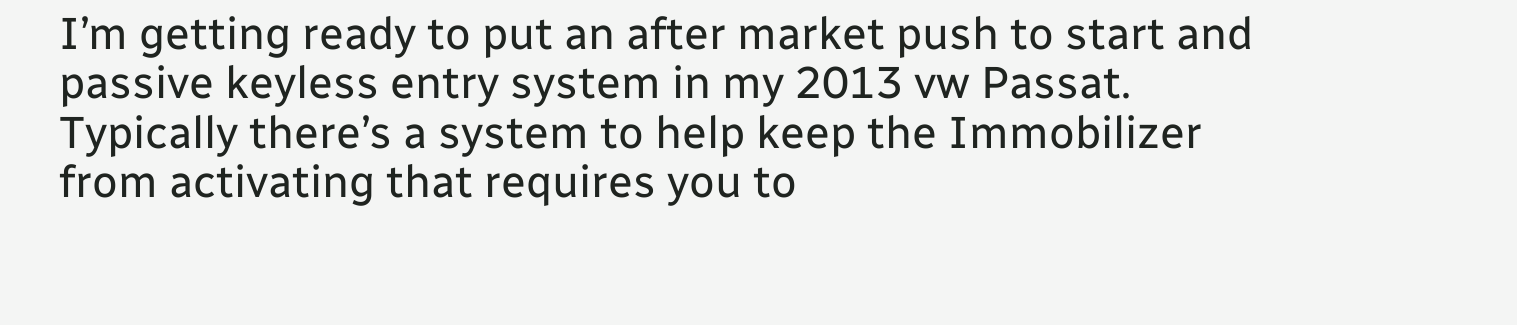I’m getting ready to put an after market push to start and passive keyless entry system in my 2013 vw Passat. Typically there’s a system to help keep the Immobilizer from activating that requires you to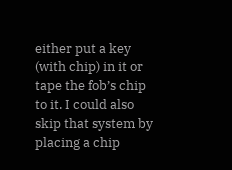either put a key (with chip) in it or tape the fob’s chip to it. I could also skip that system by placing a chip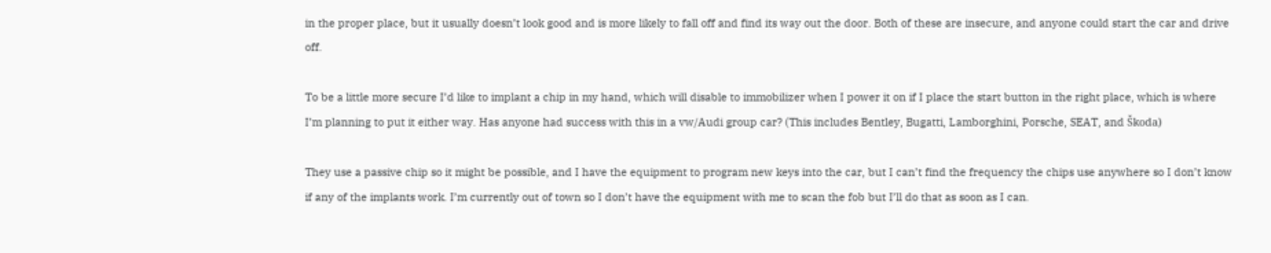in the proper place, but it usually doesn’t look good and is more likely to fall off and find its way out the door. Both of these are insecure, and anyone could start the car and drive off.

To be a little more secure I’d like to implant a chip in my hand, which will disable to immobilizer when I power it on if I place the start button in the right place, which is where I’m planning to put it either way. Has anyone had success with this in a vw/Audi group car? (This includes Bentley, Bugatti, Lamborghini, Porsche, SEAT, and Škoda)

They use a passive chip so it might be possible, and I have the equipment to program new keys into the car, but I can’t find the frequency the chips use anywhere so I don’t know if any of the implants work. I’m currently out of town so I don’t have the equipment with me to scan the fob but I’ll do that as soon as I can.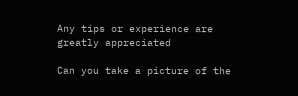Any tips or experience are greatly appreciated

Can you take a picture of the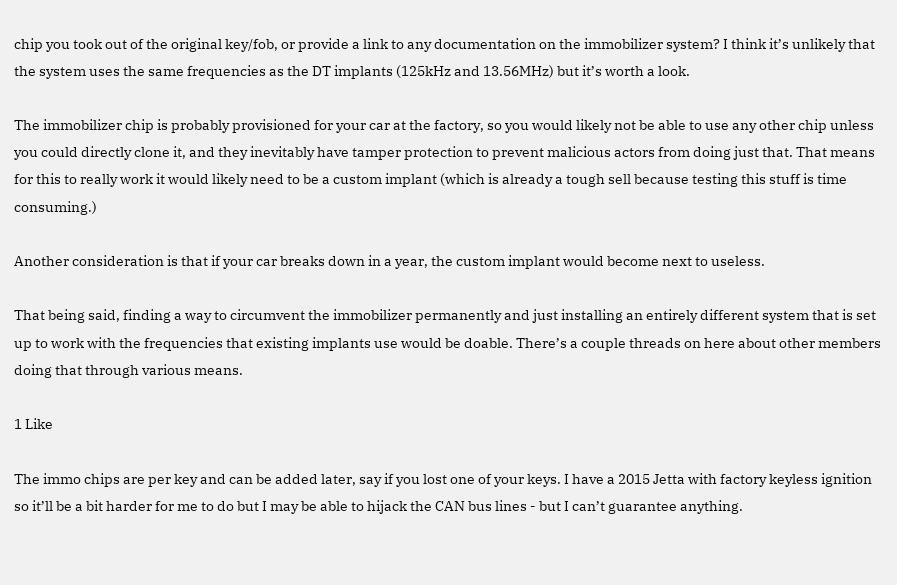chip you took out of the original key/fob, or provide a link to any documentation on the immobilizer system? I think it’s unlikely that the system uses the same frequencies as the DT implants (125kHz and 13.56MHz) but it’s worth a look.

The immobilizer chip is probably provisioned for your car at the factory, so you would likely not be able to use any other chip unless you could directly clone it, and they inevitably have tamper protection to prevent malicious actors from doing just that. That means for this to really work it would likely need to be a custom implant (which is already a tough sell because testing this stuff is time consuming.)

Another consideration is that if your car breaks down in a year, the custom implant would become next to useless.

That being said, finding a way to circumvent the immobilizer permanently and just installing an entirely different system that is set up to work with the frequencies that existing implants use would be doable. There’s a couple threads on here about other members doing that through various means.

1 Like

The immo chips are per key and can be added later, say if you lost one of your keys. I have a 2015 Jetta with factory keyless ignition so it’ll be a bit harder for me to do but I may be able to hijack the CAN bus lines - but I can’t guarantee anything.